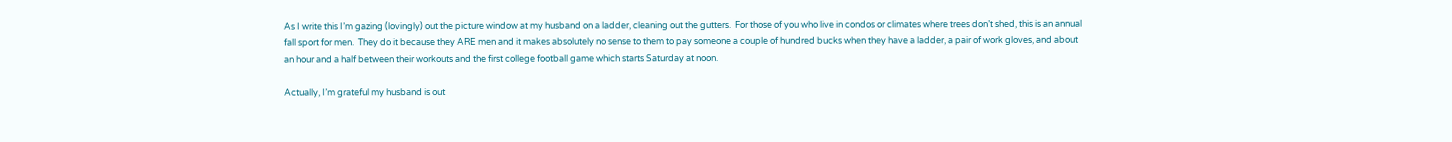As I write this I’m gazing (lovingly) out the picture window at my husband on a ladder, cleaning out the gutters.  For those of you who live in condos or climates where trees don’t shed, this is an annual fall sport for men.  They do it because they ARE men and it makes absolutely no sense to them to pay someone a couple of hundred bucks when they have a ladder, a pair of work gloves, and about an hour and a half between their workouts and the first college football game which starts Saturday at noon.

Actually, I’m grateful my husband is out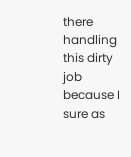there handling this dirty job because I sure as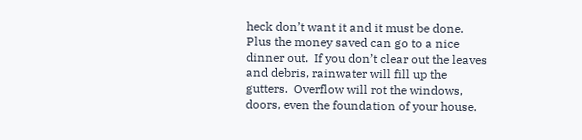heck don’t want it and it must be done.  Plus the money saved can go to a nice dinner out.  If you don’t clear out the leaves and debris, rainwater will fill up the gutters.  Overflow will rot the windows, doors, even the foundation of your house.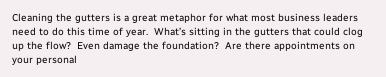Cleaning the gutters is a great metaphor for what most business leaders need to do this time of year.  What’s sitting in the gutters that could clog up the flow?  Even damage the foundation?  Are there appointments on your personal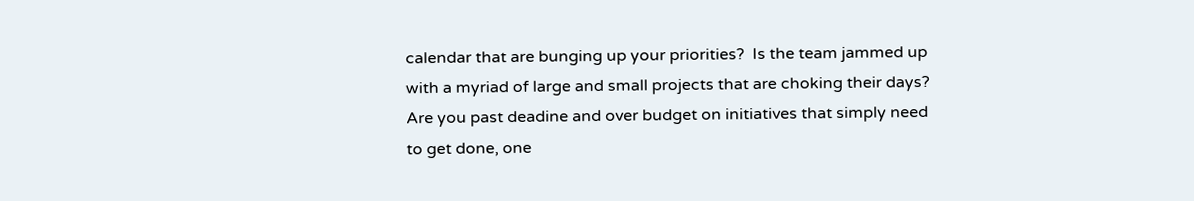calendar that are bunging up your priorities?  Is the team jammed up with a myriad of large and small projects that are choking their days?  Are you past deadine and over budget on initiatives that simply need to get done, one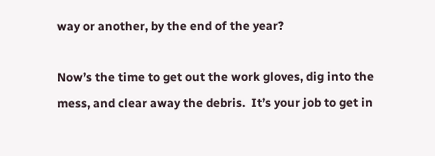way or another, by the end of the year?

Now’s the time to get out the work gloves, dig into the mess, and clear away the debris.  It’s your job to get in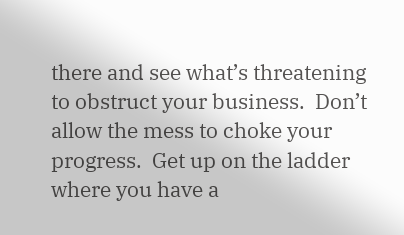there and see what’s threatening to obstruct your business.  Don’t allow the mess to choke your progress.  Get up on the ladder where you have a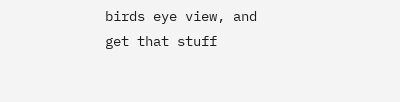birds eye view, and get that stuff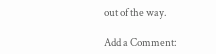out of the way.

Add a Comment: